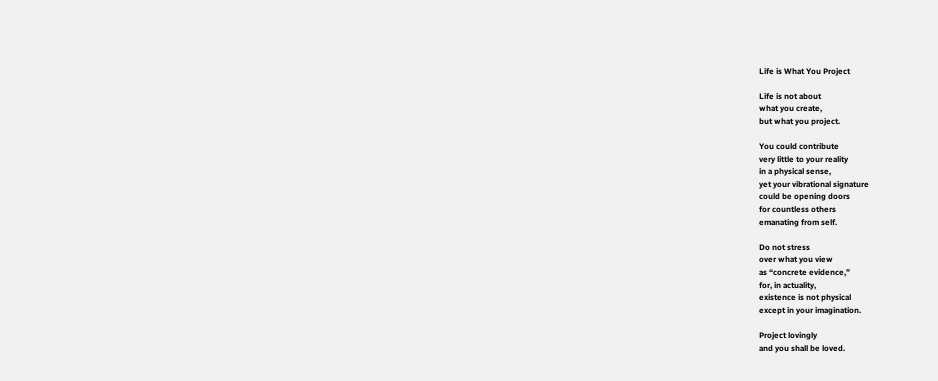Life is What You Project

Life is not about
what you create,
but what you project.

You could contribute
very little to your reality
in a physical sense,
yet your vibrational signature
could be opening doors
for countless others
emanating from self.

Do not stress
over what you view
as “concrete evidence,”
for, in actuality,
existence is not physical
except in your imagination.

Project lovingly
and you shall be loved.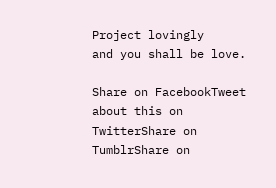Project lovingly
and you shall be love.

Share on FacebookTweet about this on TwitterShare on TumblrShare on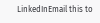LinkedInEmail this to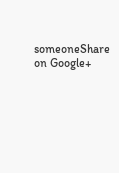someoneShare on Google+